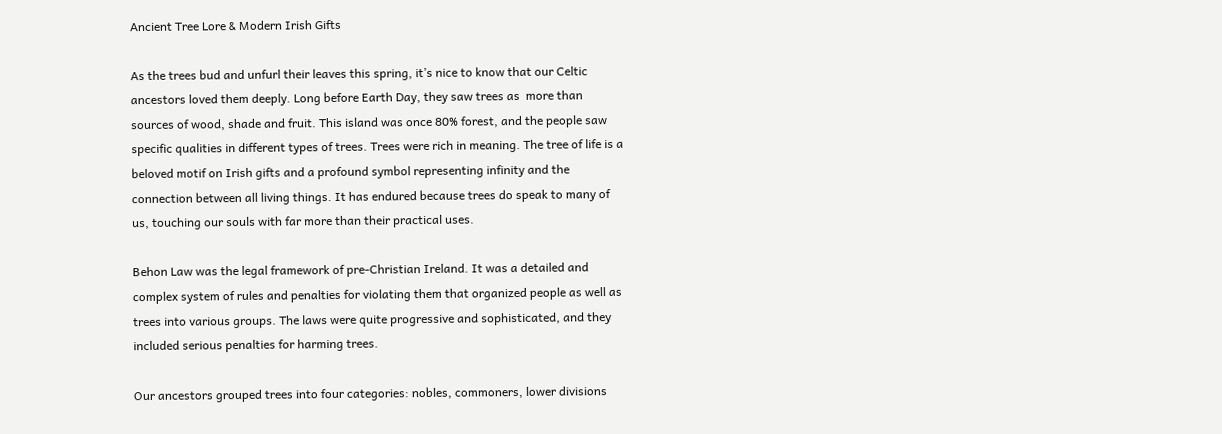Ancient Tree Lore & Modern Irish Gifts

As the trees bud and unfurl their leaves this spring, it’s nice to know that our Celtic ancestors loved them deeply. Long before Earth Day, they saw trees as  more than sources of wood, shade and fruit. This island was once 80% forest, and the people saw specific qualities in different types of trees. Trees were rich in meaning. The tree of life is a beloved motif on Irish gifts and a profound symbol representing infinity and the connection between all living things. It has endured because trees do speak to many of us, touching our souls with far more than their practical uses.

Behon Law was the legal framework of pre-Christian Ireland. It was a detailed and complex system of rules and penalties for violating them that organized people as well as trees into various groups. The laws were quite progressive and sophisticated, and they included serious penalties for harming trees.

Our ancestors grouped trees into four categories: nobles, commoners, lower divisions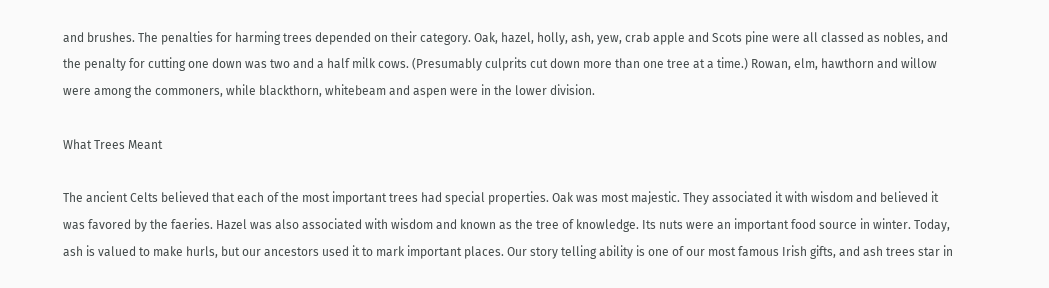and brushes. The penalties for harming trees depended on their category. Oak, hazel, holly, ash, yew, crab apple and Scots pine were all classed as nobles, and the penalty for cutting one down was two and a half milk cows. (Presumably culprits cut down more than one tree at a time.) Rowan, elm, hawthorn and willow were among the commoners, while blackthorn, whitebeam and aspen were in the lower division.

What Trees Meant

The ancient Celts believed that each of the most important trees had special properties. Oak was most majestic. They associated it with wisdom and believed it was favored by the faeries. Hazel was also associated with wisdom and known as the tree of knowledge. Its nuts were an important food source in winter. Today, ash is valued to make hurls, but our ancestors used it to mark important places. Our story telling ability is one of our most famous Irish gifts, and ash trees star in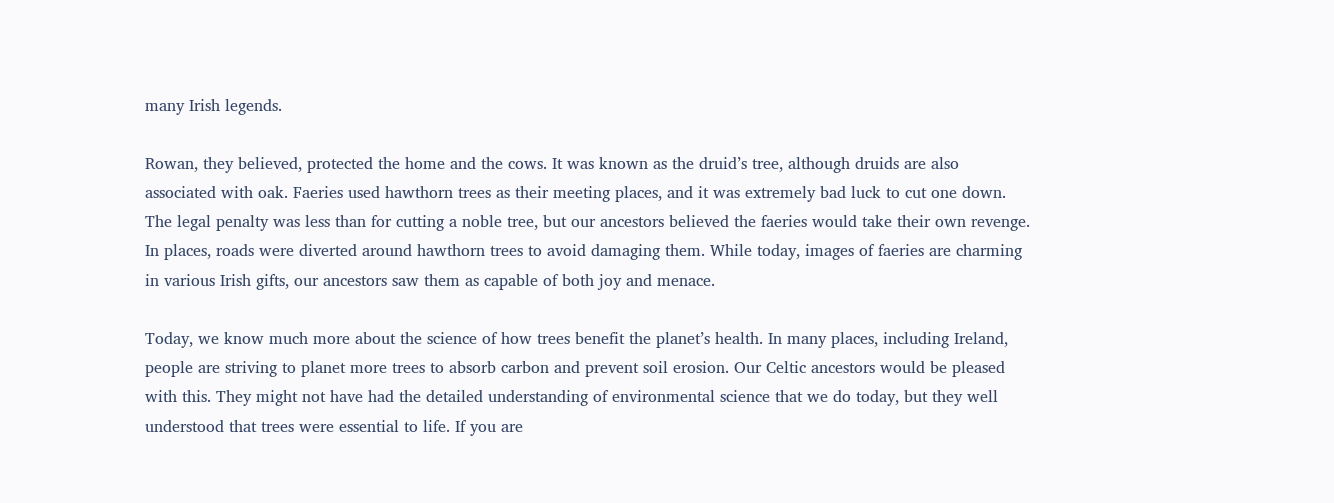many Irish legends.

Rowan, they believed, protected the home and the cows. It was known as the druid’s tree, although druids are also associated with oak. Faeries used hawthorn trees as their meeting places, and it was extremely bad luck to cut one down. The legal penalty was less than for cutting a noble tree, but our ancestors believed the faeries would take their own revenge. In places, roads were diverted around hawthorn trees to avoid damaging them. While today, images of faeries are charming in various Irish gifts, our ancestors saw them as capable of both joy and menace.

Today, we know much more about the science of how trees benefit the planet’s health. In many places, including Ireland, people are striving to planet more trees to absorb carbon and prevent soil erosion. Our Celtic ancestors would be pleased with this. They might not have had the detailed understanding of environmental science that we do today, but they well understood that trees were essential to life. If you are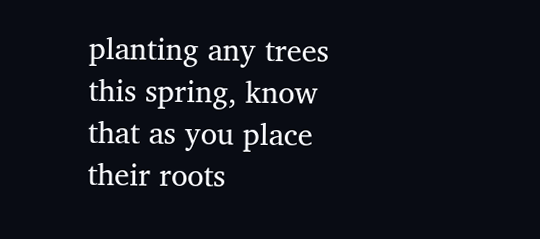planting any trees this spring, know that as you place their roots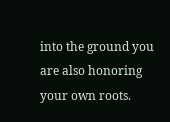into the ground you are also honoring your own roots.